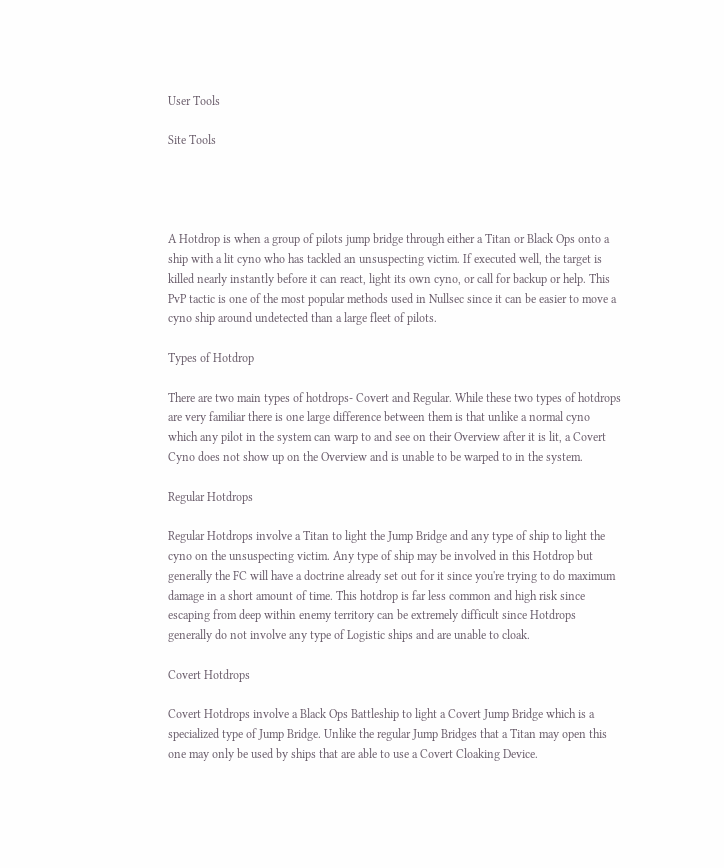User Tools

Site Tools




A Hotdrop is when a group of pilots jump bridge through either a Titan or Black Ops onto a ship with a lit cyno who has tackled an unsuspecting victim. If executed well, the target is killed nearly instantly before it can react, light its own cyno, or call for backup or help. This PvP tactic is one of the most popular methods used in Nullsec since it can be easier to move a cyno ship around undetected than a large fleet of pilots.

Types of Hotdrop

There are two main types of hotdrops- Covert and Regular. While these two types of hotdrops are very familiar there is one large difference between them is that unlike a normal cyno which any pilot in the system can warp to and see on their Overview after it is lit, a Covert Cyno does not show up on the Overview and is unable to be warped to in the system.

Regular Hotdrops

Regular Hotdrops involve a Titan to light the Jump Bridge and any type of ship to light the cyno on the unsuspecting victim. Any type of ship may be involved in this Hotdrop but generally the FC will have a doctrine already set out for it since you're trying to do maximum damage in a short amount of time. This hotdrop is far less common and high risk since escaping from deep within enemy territory can be extremely difficult since Hotdrops generally do not involve any type of Logistic ships and are unable to cloak.

Covert Hotdrops

Covert Hotdrops involve a Black Ops Battleship to light a Covert Jump Bridge which is a specialized type of Jump Bridge. Unlike the regular Jump Bridges that a Titan may open this one may only be used by ships that are able to use a Covert Cloaking Device.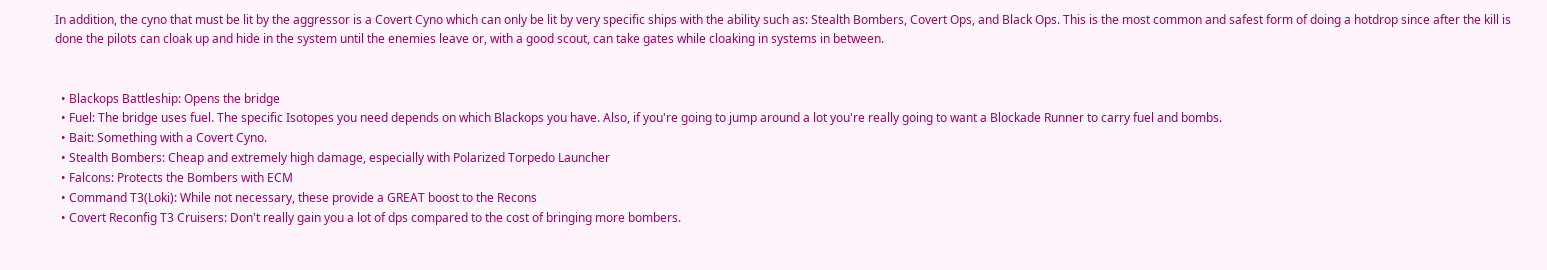In addition, the cyno that must be lit by the aggressor is a Covert Cyno which can only be lit by very specific ships with the ability such as: Stealth Bombers, Covert Ops, and Black Ops. This is the most common and safest form of doing a hotdrop since after the kill is done the pilots can cloak up and hide in the system until the enemies leave or, with a good scout, can take gates while cloaking in systems in between.


  • Blackops Battleship: Opens the bridge
  • Fuel: The bridge uses fuel. The specific Isotopes you need depends on which Blackops you have. Also, if you're going to jump around a lot you're really going to want a Blockade Runner to carry fuel and bombs.
  • Bait: Something with a Covert Cyno.
  • Stealth Bombers: Cheap and extremely high damage, especially with Polarized Torpedo Launcher
  • Falcons: Protects the Bombers with ECM
  • Command T3(Loki): While not necessary, these provide a GREAT boost to the Recons
  • Covert Reconfig T3 Cruisers: Don't really gain you a lot of dps compared to the cost of bringing more bombers.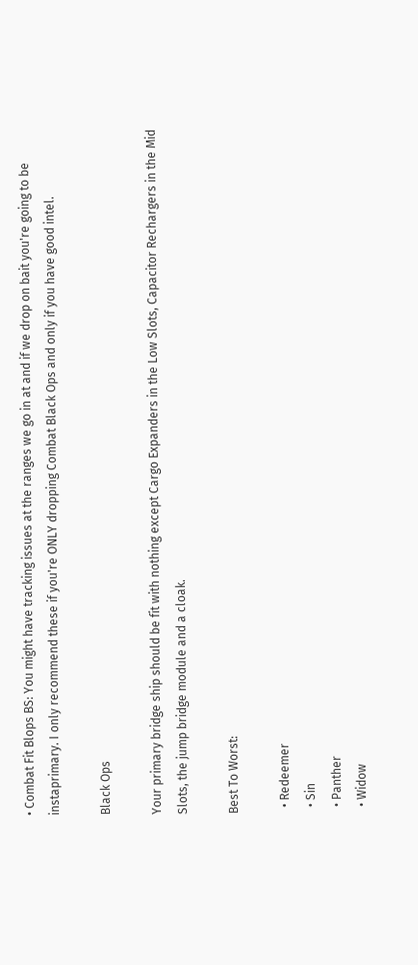• Combat Fit Blops BS: You might have tracking issues at the ranges we go in at and if we drop on bait you're going to be instaprimary. I only recommend these if you're ONLY dropping Combat Black Ops and only if you have good intel.

Black Ops

Your primary bridge ship should be fit with nothing except Cargo Expanders in the Low Slots, Capacitor Rechargers in the Mid Slots, the jump bridge module and a cloak.

Best To Worst:

  • Redeemer
  • Sin
  • Panther
  • Widow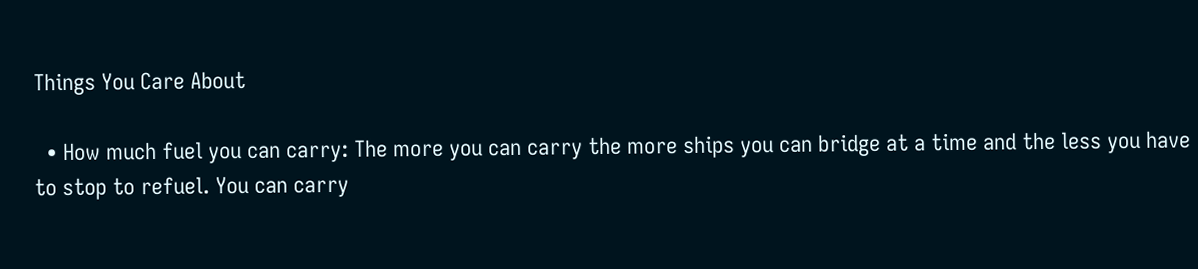Things You Care About

  • How much fuel you can carry: The more you can carry the more ships you can bridge at a time and the less you have to stop to refuel. You can carry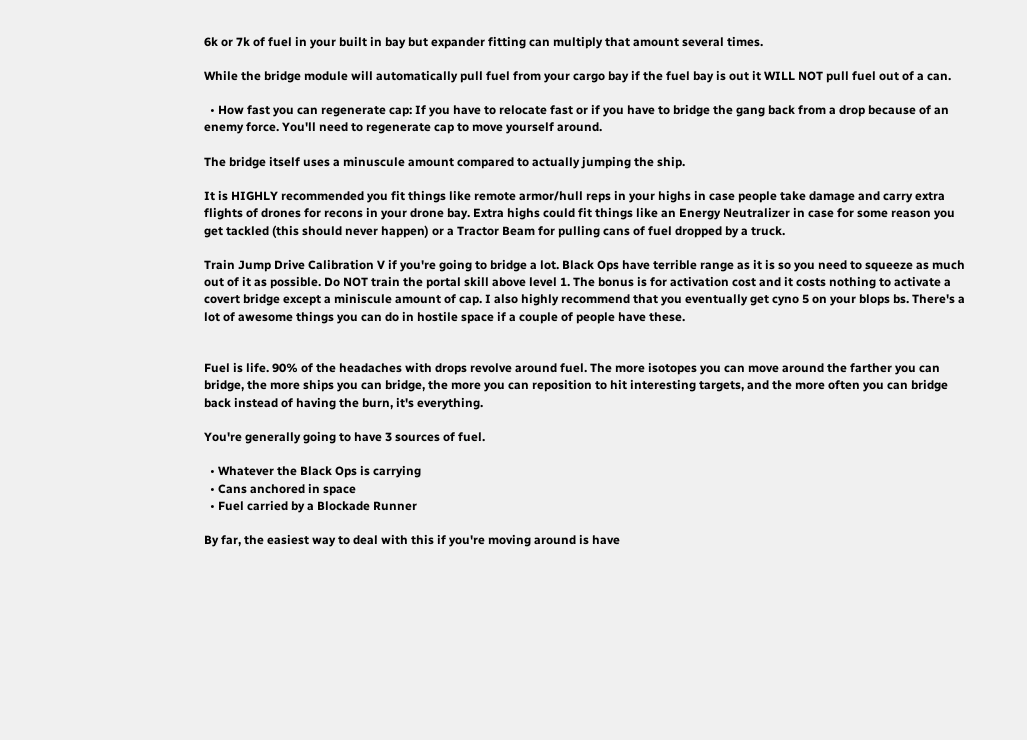6k or 7k of fuel in your built in bay but expander fitting can multiply that amount several times.

While the bridge module will automatically pull fuel from your cargo bay if the fuel bay is out it WILL NOT pull fuel out of a can.

  • How fast you can regenerate cap: If you have to relocate fast or if you have to bridge the gang back from a drop because of an enemy force. You'll need to regenerate cap to move yourself around.

The bridge itself uses a minuscule amount compared to actually jumping the ship.

It is HIGHLY recommended you fit things like remote armor/hull reps in your highs in case people take damage and carry extra flights of drones for recons in your drone bay. Extra highs could fit things like an Energy Neutralizer in case for some reason you get tackled (this should never happen) or a Tractor Beam for pulling cans of fuel dropped by a truck.

Train Jump Drive Calibration V if you're going to bridge a lot. Black Ops have terrible range as it is so you need to squeeze as much out of it as possible. Do NOT train the portal skill above level 1. The bonus is for activation cost and it costs nothing to activate a covert bridge except a miniscule amount of cap. I also highly recommend that you eventually get cyno 5 on your blops bs. There's a lot of awesome things you can do in hostile space if a couple of people have these.


Fuel is life. 90% of the headaches with drops revolve around fuel. The more isotopes you can move around the farther you can bridge, the more ships you can bridge, the more you can reposition to hit interesting targets, and the more often you can bridge back instead of having the burn, it's everything.

You're generally going to have 3 sources of fuel.

  • Whatever the Black Ops is carrying
  • Cans anchored in space
  • Fuel carried by a Blockade Runner

By far, the easiest way to deal with this if you're moving around is have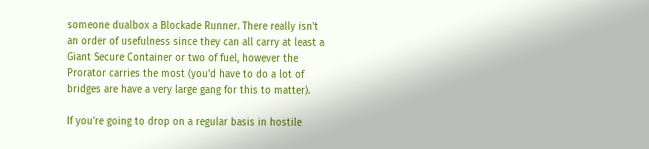someone dualbox a Blockade Runner. There really isn't an order of usefulness since they can all carry at least a Giant Secure Container or two of fuel, however the Prorator carries the most (you'd have to do a lot of bridges are have a very large gang for this to matter).

If you're going to drop on a regular basis in hostile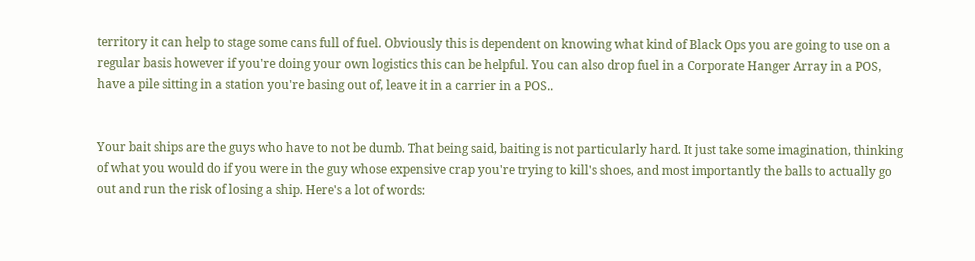territory it can help to stage some cans full of fuel. Obviously this is dependent on knowing what kind of Black Ops you are going to use on a regular basis however if you're doing your own logistics this can be helpful. You can also drop fuel in a Corporate Hanger Array in a POS, have a pile sitting in a station you're basing out of, leave it in a carrier in a POS..


Your bait ships are the guys who have to not be dumb. That being said, baiting is not particularly hard. It just take some imagination, thinking of what you would do if you were in the guy whose expensive crap you're trying to kill's shoes, and most importantly the balls to actually go out and run the risk of losing a ship. Here's a lot of words: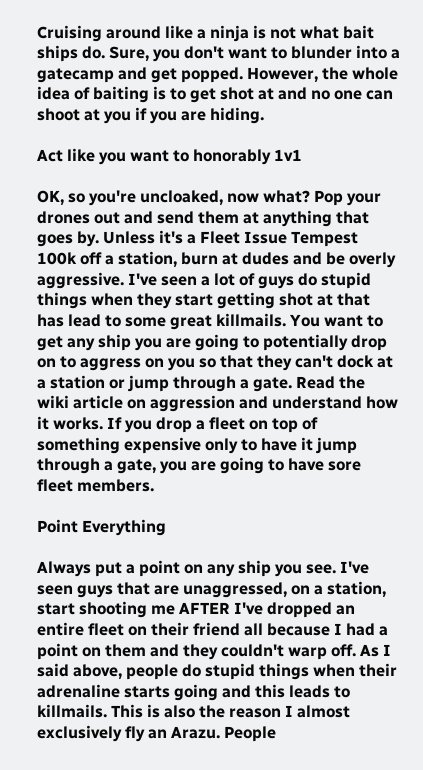Cruising around like a ninja is not what bait ships do. Sure, you don't want to blunder into a gatecamp and get popped. However, the whole idea of baiting is to get shot at and no one can shoot at you if you are hiding.

Act like you want to honorably 1v1

OK, so you're uncloaked, now what? Pop your drones out and send them at anything that goes by. Unless it's a Fleet Issue Tempest 100k off a station, burn at dudes and be overly aggressive. I've seen a lot of guys do stupid things when they start getting shot at that has lead to some great killmails. You want to get any ship you are going to potentially drop on to aggress on you so that they can't dock at a station or jump through a gate. Read the wiki article on aggression and understand how it works. If you drop a fleet on top of something expensive only to have it jump through a gate, you are going to have sore fleet members.

Point Everything

Always put a point on any ship you see. I've seen guys that are unaggressed, on a station, start shooting me AFTER I've dropped an entire fleet on their friend all because I had a point on them and they couldn't warp off. As I said above, people do stupid things when their adrenaline starts going and this leads to killmails. This is also the reason I almost exclusively fly an Arazu. People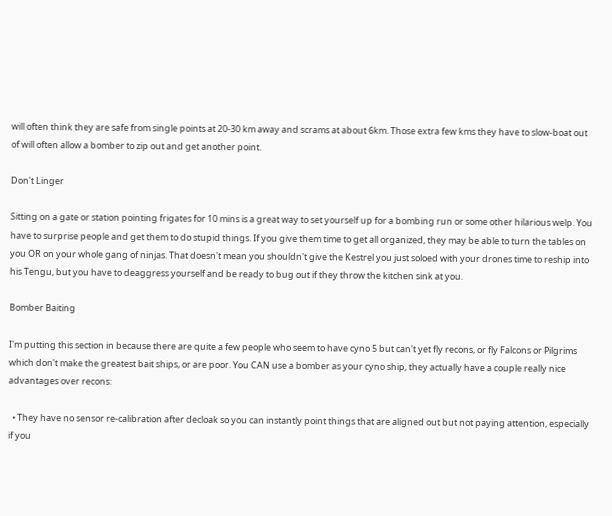will often think they are safe from single points at 20-30 km away and scrams at about 6km. Those extra few kms they have to slow-boat out of will often allow a bomber to zip out and get another point.

Don't Linger

Sitting on a gate or station pointing frigates for 10 mins is a great way to set yourself up for a bombing run or some other hilarious welp. You have to surprise people and get them to do stupid things. If you give them time to get all organized, they may be able to turn the tables on you OR on your whole gang of ninjas. That doesn't mean you shouldn't give the Kestrel you just soloed with your drones time to reship into his Tengu, but you have to deaggress yourself and be ready to bug out if they throw the kitchen sink at you.

Bomber Baiting

I'm putting this section in because there are quite a few people who seem to have cyno 5 but can't yet fly recons, or fly Falcons or Pilgrims which don't make the greatest bait ships, or are poor. You CAN use a bomber as your cyno ship, they actually have a couple really nice advantages over recons:

  • They have no sensor re-calibration after decloak so you can instantly point things that are aligned out but not paying attention, especially if you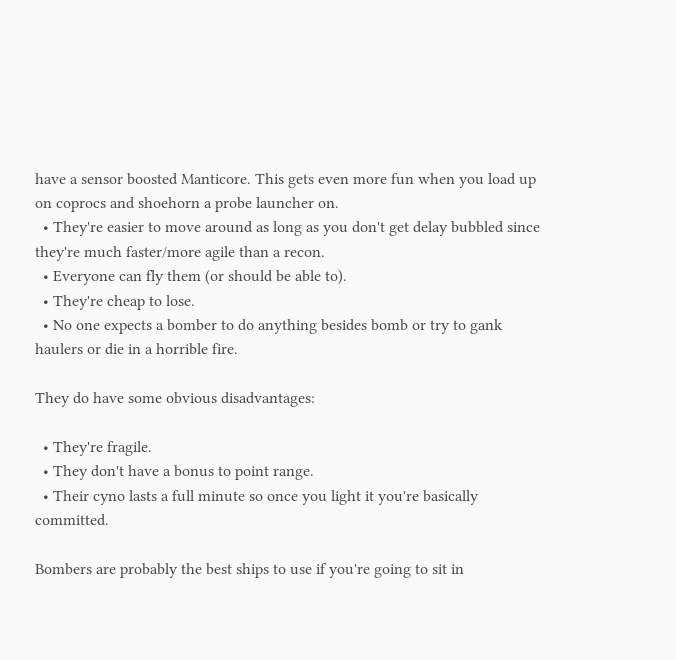have a sensor boosted Manticore. This gets even more fun when you load up on coprocs and shoehorn a probe launcher on.
  • They're easier to move around as long as you don't get delay bubbled since they're much faster/more agile than a recon.
  • Everyone can fly them (or should be able to).
  • They're cheap to lose.
  • No one expects a bomber to do anything besides bomb or try to gank haulers or die in a horrible fire.

They do have some obvious disadvantages:

  • They're fragile.
  • They don't have a bonus to point range.
  • Their cyno lasts a full minute so once you light it you're basically committed.

Bombers are probably the best ships to use if you're going to sit in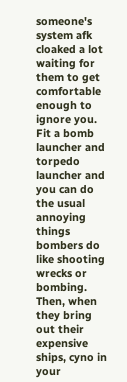someone's system afk cloaked a lot waiting for them to get comfortable enough to ignore you. Fit a bomb launcher and torpedo launcher and you can do the usual annoying things bombers do like shooting wrecks or bombing. Then, when they bring out their expensive ships, cyno in your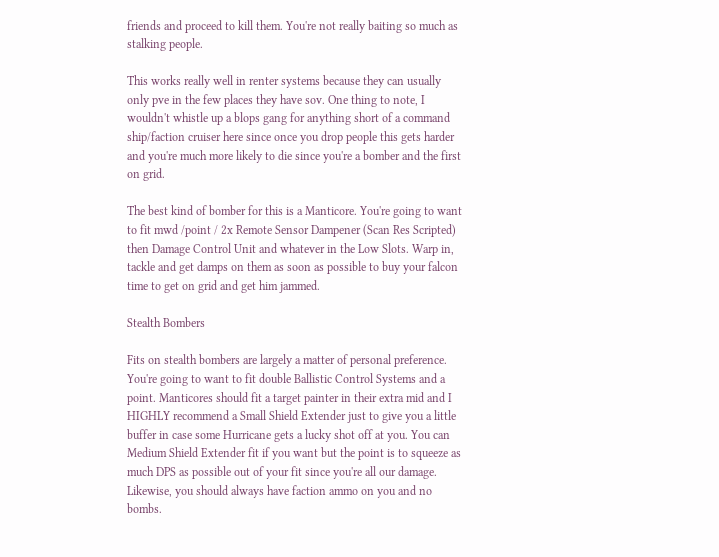friends and proceed to kill them. You're not really baiting so much as stalking people.

This works really well in renter systems because they can usually only pve in the few places they have sov. One thing to note, I wouldn't whistle up a blops gang for anything short of a command ship/faction cruiser here since once you drop people this gets harder and you're much more likely to die since you're a bomber and the first on grid.

The best kind of bomber for this is a Manticore. You're going to want to fit mwd /point / 2x Remote Sensor Dampener (Scan Res Scripted) then Damage Control Unit and whatever in the Low Slots. Warp in, tackle and get damps on them as soon as possible to buy your falcon time to get on grid and get him jammed.

Stealth Bombers

Fits on stealth bombers are largely a matter of personal preference. You're going to want to fit double Ballistic Control Systems and a point. Manticores should fit a target painter in their extra mid and I HIGHLY recommend a Small Shield Extender just to give you a little buffer in case some Hurricane gets a lucky shot off at you. You can Medium Shield Extender fit if you want but the point is to squeeze as much DPS as possible out of your fit since you're all our damage. Likewise, you should always have faction ammo on you and no bombs.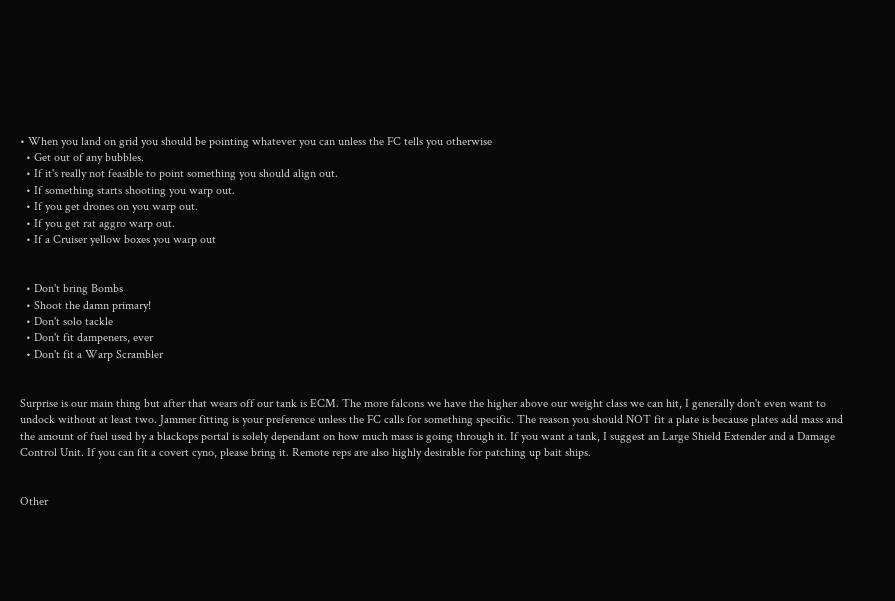• When you land on grid you should be pointing whatever you can unless the FC tells you otherwise
  • Get out of any bubbles.
  • If it's really not feasible to point something you should align out.
  • If something starts shooting you warp out.
  • If you get drones on you warp out.
  • If you get rat aggro warp out.
  • If a Cruiser yellow boxes you warp out


  • Don't bring Bombs
  • Shoot the damn primary!
  • Don't solo tackle
  • Don't fit dampeners, ever
  • Don't fit a Warp Scrambler


Surprise is our main thing but after that wears off our tank is ECM. The more falcons we have the higher above our weight class we can hit, I generally don't even want to undock without at least two. Jammer fitting is your preference unless the FC calls for something specific. The reason you should NOT fit a plate is because plates add mass and the amount of fuel used by a blackops portal is solely dependant on how much mass is going through it. If you want a tank, I suggest an Large Shield Extender and a Damage Control Unit. If you can fit a covert cyno, please bring it. Remote reps are also highly desirable for patching up bait ships.


Other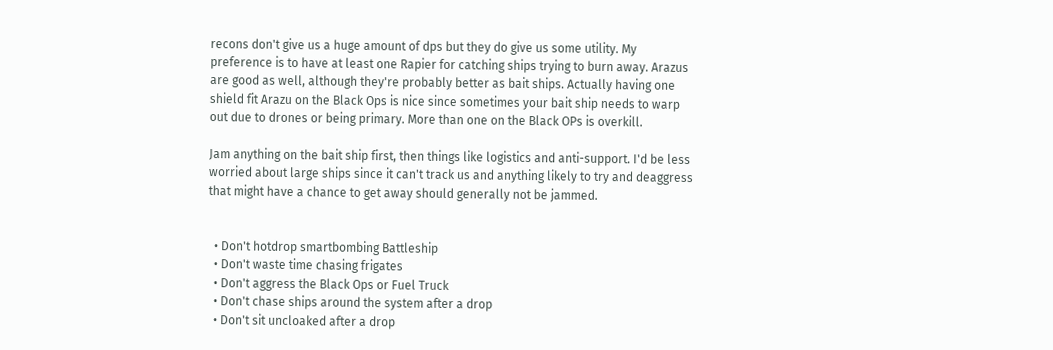recons don't give us a huge amount of dps but they do give us some utility. My preference is to have at least one Rapier for catching ships trying to burn away. Arazus are good as well, although they're probably better as bait ships. Actually having one shield fit Arazu on the Black Ops is nice since sometimes your bait ship needs to warp out due to drones or being primary. More than one on the Black OPs is overkill.

Jam anything on the bait ship first, then things like logistics and anti-support. I'd be less worried about large ships since it can't track us and anything likely to try and deaggress that might have a chance to get away should generally not be jammed.


  • Don't hotdrop smartbombing Battleship
  • Don't waste time chasing frigates
  • Don't aggress the Black Ops or Fuel Truck
  • Don't chase ships around the system after a drop
  • Don't sit uncloaked after a drop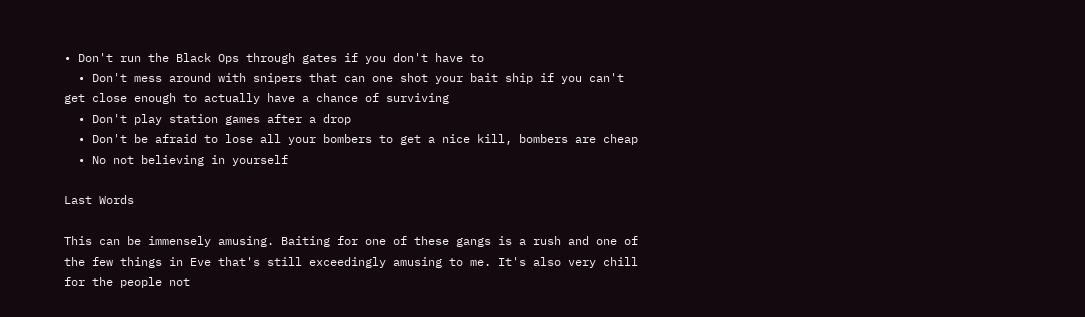• Don't run the Black Ops through gates if you don't have to
  • Don't mess around with snipers that can one shot your bait ship if you can't get close enough to actually have a chance of surviving
  • Don't play station games after a drop
  • Don't be afraid to lose all your bombers to get a nice kill, bombers are cheap
  • No not believing in yourself

Last Words

This can be immensely amusing. Baiting for one of these gangs is a rush and one of the few things in Eve that's still exceedingly amusing to me. It's also very chill for the people not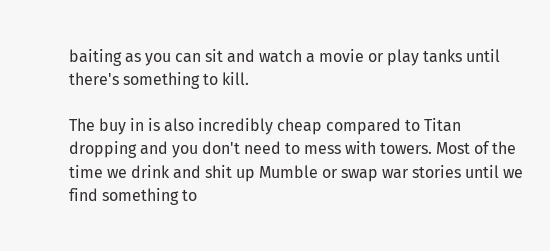baiting as you can sit and watch a movie or play tanks until there's something to kill.

The buy in is also incredibly cheap compared to Titan dropping and you don't need to mess with towers. Most of the time we drink and shit up Mumble or swap war stories until we find something to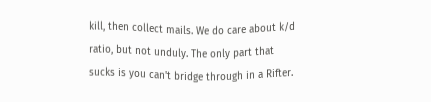kill, then collect mails. We do care about k/d ratio, but not unduly. The only part that sucks is you can't bridge through in a Rifter.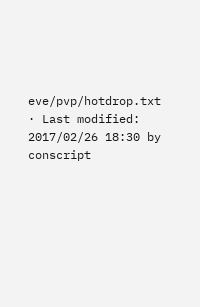eve/pvp/hotdrop.txt · Last modified: 2017/02/26 18:30 by conscript